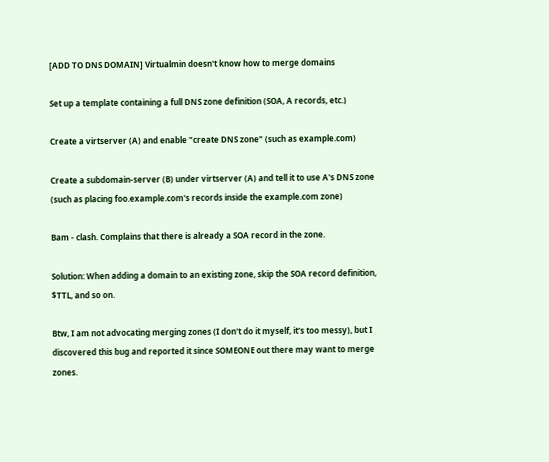[ADD TO DNS DOMAIN] Virtualmin doesn't know how to merge domains

Set up a template containing a full DNS zone definition (SOA, A records, etc.)

Create a virtserver (A) and enable "create DNS zone" (such as example.com)

Create a subdomain-server (B) under virtserver (A) and tell it to use A's DNS zone (such as placing foo.example.com's records inside the example.com zone)

Bam - clash. Complains that there is already a SOA record in the zone.

Solution: When adding a domain to an existing zone, skip the SOA record definition, $TTL, and so on.

Btw, I am not advocating merging zones (I don't do it myself, it's too messy), but I discovered this bug and reported it since SOMEONE out there may want to merge zones.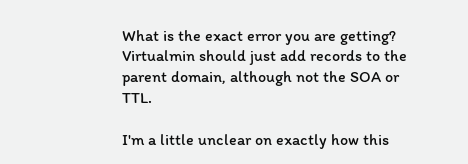What is the exact error you are getting? Virtualmin should just add records to the parent domain, although not the SOA or TTL.

I'm a little unclear on exactly how this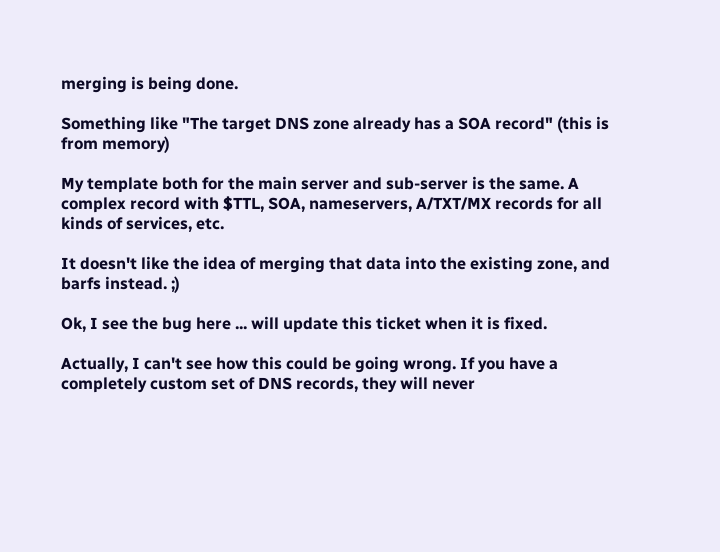merging is being done.

Something like "The target DNS zone already has a SOA record" (this is from memory)

My template both for the main server and sub-server is the same. A complex record with $TTL, SOA, nameservers, A/TXT/MX records for all kinds of services, etc.

It doesn't like the idea of merging that data into the existing zone, and barfs instead. ;)

Ok, I see the bug here ... will update this ticket when it is fixed.

Actually, I can't see how this could be going wrong. If you have a completely custom set of DNS records, they will never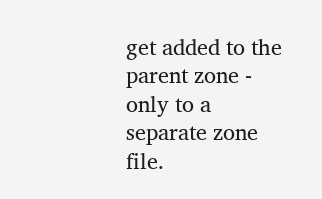get added to the parent zone - only to a separate zone file.